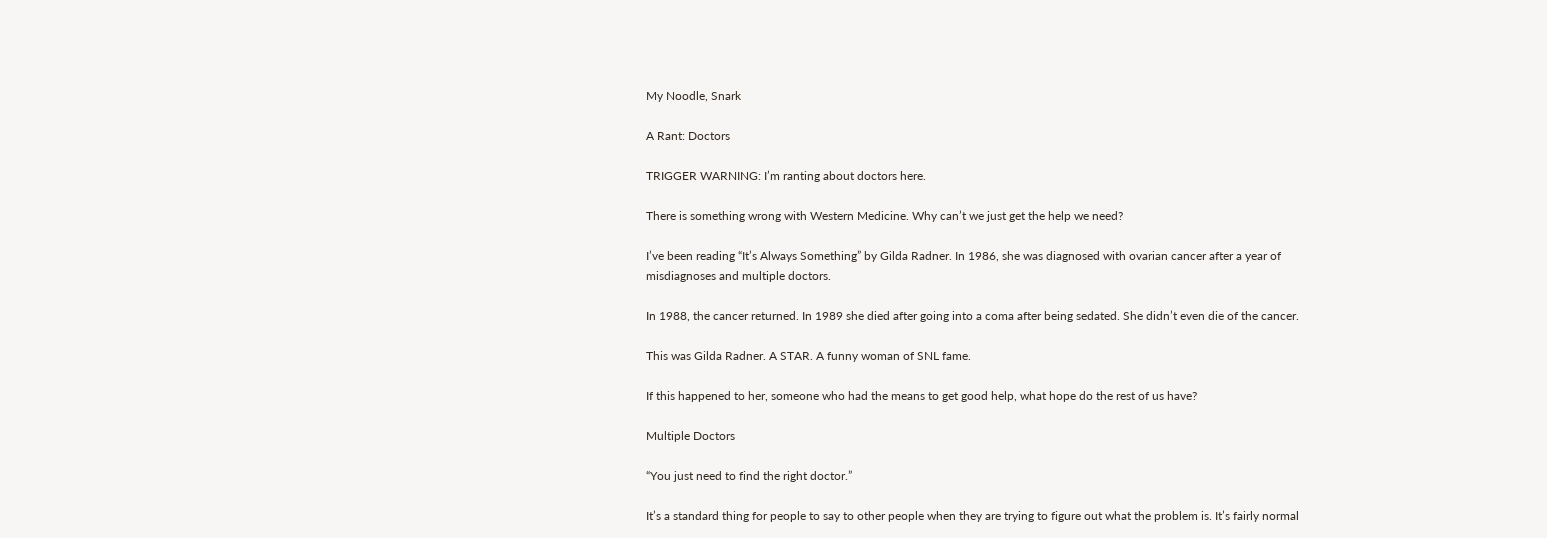My Noodle, Snark

A Rant: Doctors

TRIGGER WARNING: I’m ranting about doctors here.

There is something wrong with Western Medicine. Why can’t we just get the help we need?

I’ve been reading “It’s Always Something” by Gilda Radner. In 1986, she was diagnosed with ovarian cancer after a year of misdiagnoses and multiple doctors.

In 1988, the cancer returned. In 1989 she died after going into a coma after being sedated. She didn’t even die of the cancer.

This was Gilda Radner. A STAR. A funny woman of SNL fame.

If this happened to her, someone who had the means to get good help, what hope do the rest of us have?

Multiple Doctors

“You just need to find the right doctor.”

It’s a standard thing for people to say to other people when they are trying to figure out what the problem is. It’s fairly normal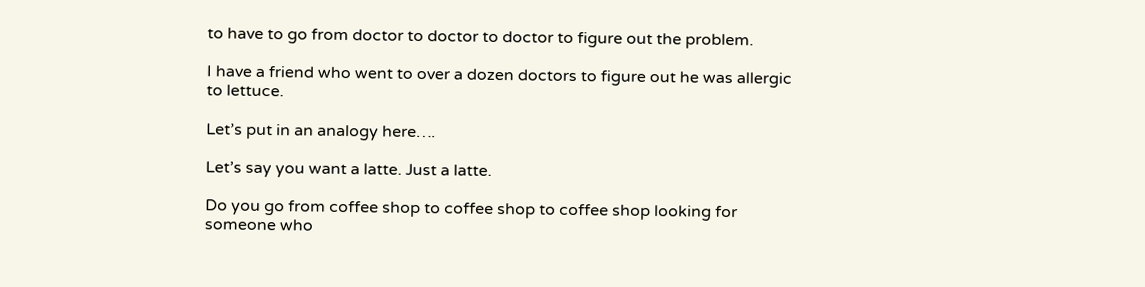to have to go from doctor to doctor to doctor to figure out the problem.

I have a friend who went to over a dozen doctors to figure out he was allergic to lettuce.

Let’s put in an analogy here….

Let’s say you want a latte. Just a latte.

Do you go from coffee shop to coffee shop to coffee shop looking for someone who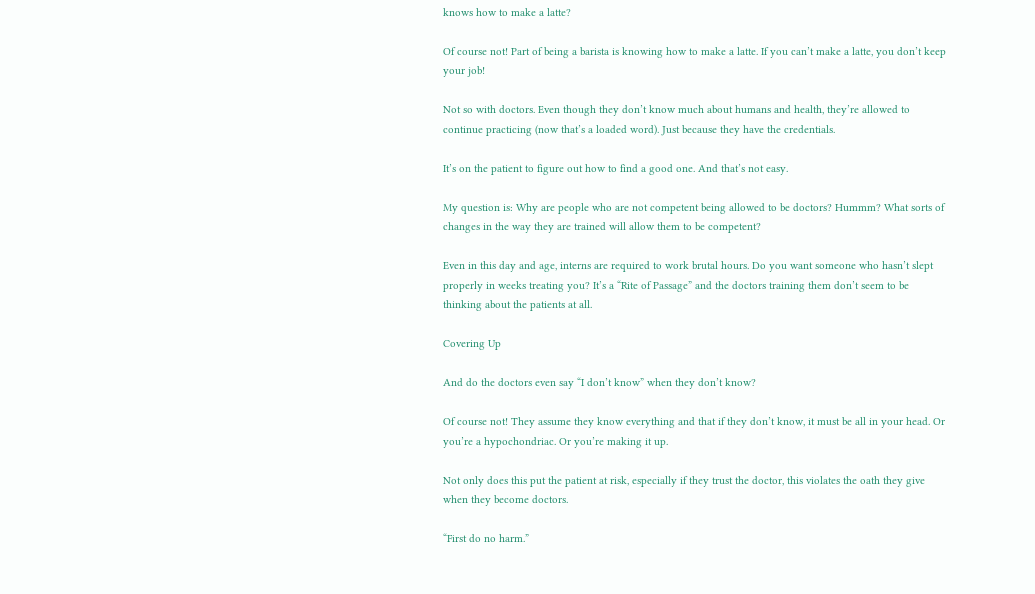knows how to make a latte?

Of course not! Part of being a barista is knowing how to make a latte. If you can’t make a latte, you don’t keep your job!

Not so with doctors. Even though they don’t know much about humans and health, they’re allowed to continue practicing (now that’s a loaded word). Just because they have the credentials.

It’s on the patient to figure out how to find a good one. And that’s not easy.

My question is: Why are people who are not competent being allowed to be doctors? Hummm? What sorts of changes in the way they are trained will allow them to be competent?

Even in this day and age, interns are required to work brutal hours. Do you want someone who hasn’t slept properly in weeks treating you? It’s a “Rite of Passage” and the doctors training them don’t seem to be thinking about the patients at all.

Covering Up

And do the doctors even say “I don’t know” when they don’t know?

Of course not! They assume they know everything and that if they don’t know, it must be all in your head. Or you’re a hypochondriac. Or you’re making it up.

Not only does this put the patient at risk, especially if they trust the doctor, this violates the oath they give when they become doctors.

“First do no harm.”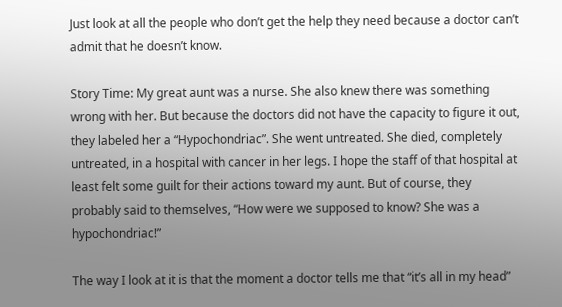Just look at all the people who don’t get the help they need because a doctor can’t admit that he doesn’t know.

Story Time: My great aunt was a nurse. She also knew there was something wrong with her. But because the doctors did not have the capacity to figure it out, they labeled her a “Hypochondriac”. She went untreated. She died, completely untreated, in a hospital with cancer in her legs. I hope the staff of that hospital at least felt some guilt for their actions toward my aunt. But of course, they probably said to themselves, “How were we supposed to know? She was a hypochondriac!”

The way I look at it is that the moment a doctor tells me that “it’s all in my head”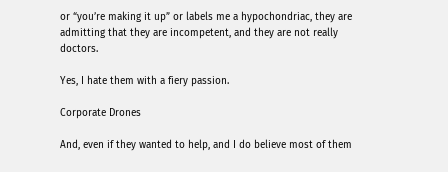or “you’re making it up” or labels me a hypochondriac, they are admitting that they are incompetent, and they are not really doctors.

Yes, I hate them with a fiery passion.

Corporate Drones

And, even if they wanted to help, and I do believe most of them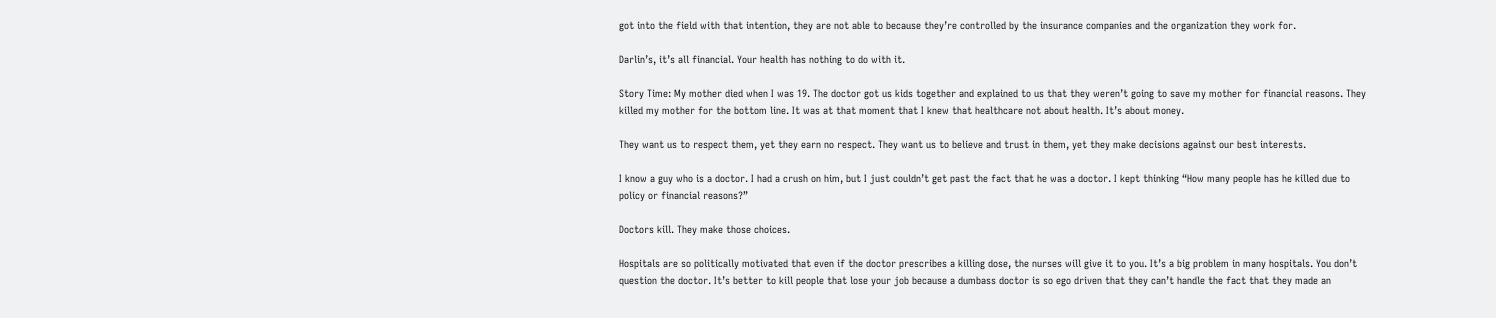got into the field with that intention, they are not able to because they’re controlled by the insurance companies and the organization they work for.

Darlin’s, it’s all financial. Your health has nothing to do with it.

Story Time: My mother died when I was 19. The doctor got us kids together and explained to us that they weren’t going to save my mother for financial reasons. They killed my mother for the bottom line. It was at that moment that I knew that healthcare not about health. It’s about money.

They want us to respect them, yet they earn no respect. They want us to believe and trust in them, yet they make decisions against our best interests.

I know a guy who is a doctor. I had a crush on him, but I just couldn’t get past the fact that he was a doctor. I kept thinking “How many people has he killed due to policy or financial reasons?”

Doctors kill. They make those choices.

Hospitals are so politically motivated that even if the doctor prescribes a killing dose, the nurses will give it to you. It’s a big problem in many hospitals. You don’t question the doctor. It’s better to kill people that lose your job because a dumbass doctor is so ego driven that they can’t handle the fact that they made an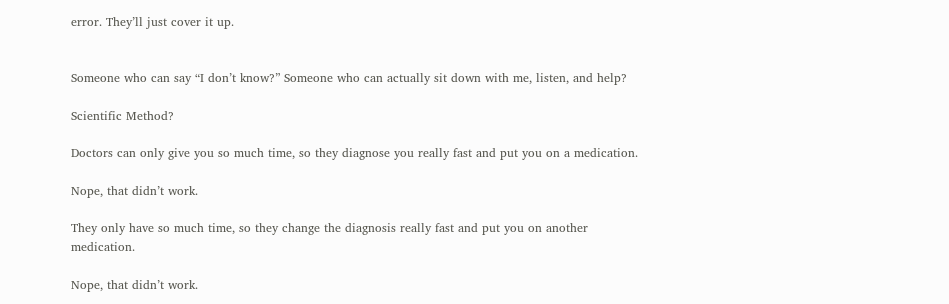error. They’ll just cover it up.


Someone who can say “I don’t know?” Someone who can actually sit down with me, listen, and help?

Scientific Method?

Doctors can only give you so much time, so they diagnose you really fast and put you on a medication.

Nope, that didn’t work.

They only have so much time, so they change the diagnosis really fast and put you on another medication.

Nope, that didn’t work.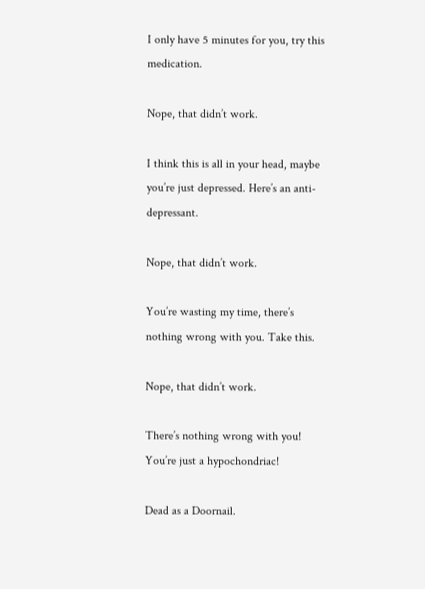I only have 5 minutes for you, try this medication.

Nope, that didn’t work.

I think this is all in your head, maybe you’re just depressed. Here’s an anti-depressant.

Nope, that didn’t work.

You’re wasting my time, there’s nothing wrong with you. Take this.

Nope, that didn’t work.

There’s nothing wrong with you! You’re just a hypochondriac!

Dead as a Doornail.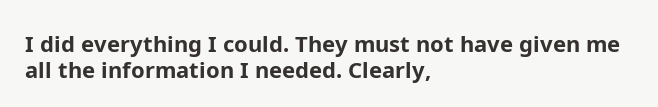I did everything I could. They must not have given me all the information I needed. Clearly,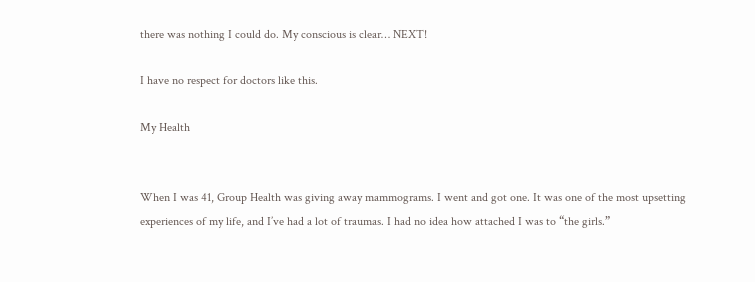there was nothing I could do. My conscious is clear… NEXT!

I have no respect for doctors like this.

My Health


When I was 41, Group Health was giving away mammograms. I went and got one. It was one of the most upsetting experiences of my life, and I’ve had a lot of traumas. I had no idea how attached I was to “the girls.”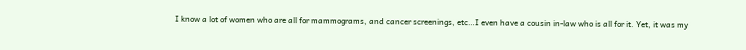I know a lot of women who are all for mammograms, and cancer screenings, etc…I even have a cousin in-law who is all for it. Yet, it was my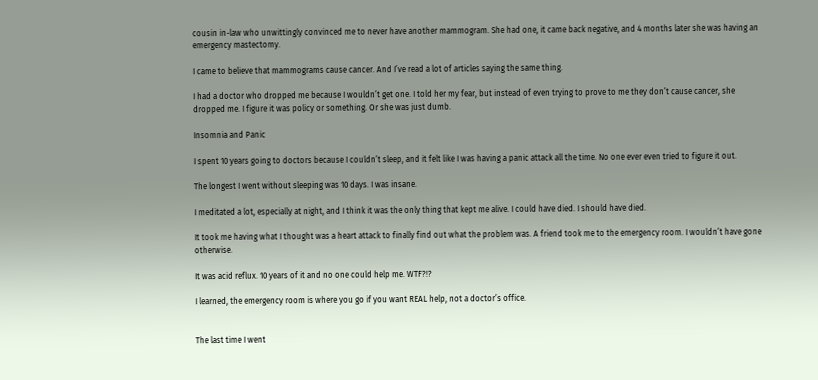cousin in-law who unwittingly convinced me to never have another mammogram. She had one, it came back negative, and 4 months later she was having an emergency mastectomy.

I came to believe that mammograms cause cancer. And I’ve read a lot of articles saying the same thing.

I had a doctor who dropped me because I wouldn’t get one. I told her my fear, but instead of even trying to prove to me they don’t cause cancer, she dropped me. I figure it was policy or something. Or she was just dumb.

Insomnia and Panic

I spent 10 years going to doctors because I couldn’t sleep, and it felt like I was having a panic attack all the time. No one ever even tried to figure it out.

The longest I went without sleeping was 10 days. I was insane.

I meditated a lot, especially at night, and I think it was the only thing that kept me alive. I could have died. I should have died.

It took me having what I thought was a heart attack to finally find out what the problem was. A friend took me to the emergency room. I wouldn’t have gone otherwise.

It was acid reflux. 10 years of it and no one could help me. WTF?!?

I learned, the emergency room is where you go if you want REAL help, not a doctor’s office.


The last time I went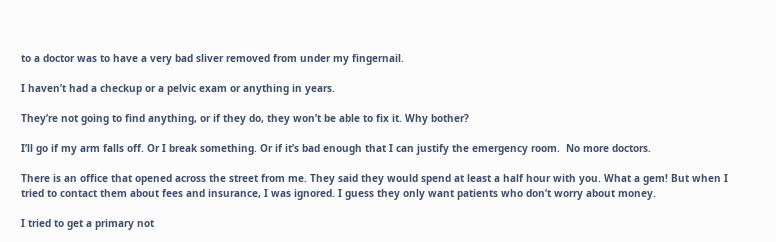to a doctor was to have a very bad sliver removed from under my fingernail.

I haven’t had a checkup or a pelvic exam or anything in years.

They’re not going to find anything, or if they do, they won’t be able to fix it. Why bother?

I’ll go if my arm falls off. Or I break something. Or if it’s bad enough that I can justify the emergency room.  No more doctors.

There is an office that opened across the street from me. They said they would spend at least a half hour with you. What a gem! But when I tried to contact them about fees and insurance, I was ignored. I guess they only want patients who don’t worry about money.

I tried to get a primary not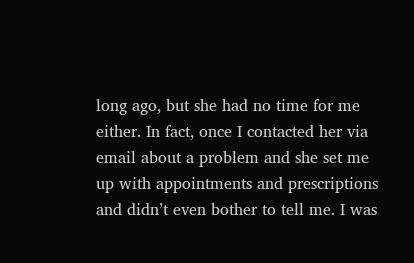long ago, but she had no time for me either. In fact, once I contacted her via email about a problem and she set me up with appointments and prescriptions and didn’t even bother to tell me. I was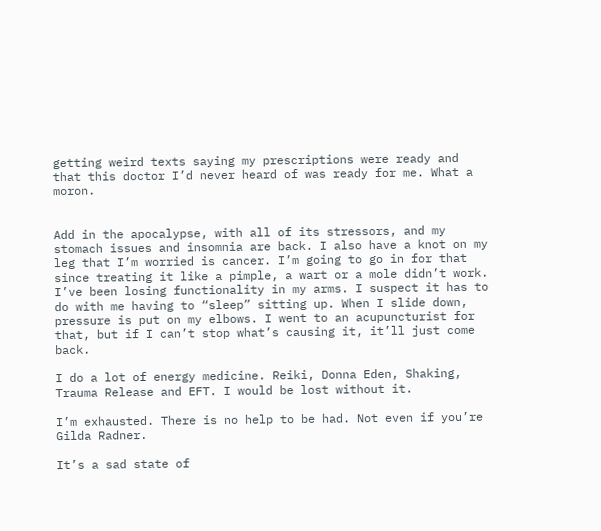getting weird texts saying my prescriptions were ready and that this doctor I’d never heard of was ready for me. What a moron.


Add in the apocalypse, with all of its stressors, and my stomach issues and insomnia are back. I also have a knot on my leg that I’m worried is cancer. I’m going to go in for that since treating it like a pimple, a wart or a mole didn’t work. I’ve been losing functionality in my arms. I suspect it has to do with me having to “sleep” sitting up. When I slide down, pressure is put on my elbows. I went to an acupuncturist for that, but if I can’t stop what’s causing it, it’ll just come back.

I do a lot of energy medicine. Reiki, Donna Eden, Shaking, Trauma Release and EFT. I would be lost without it.

I’m exhausted. There is no help to be had. Not even if you’re Gilda Radner.

It’s a sad state of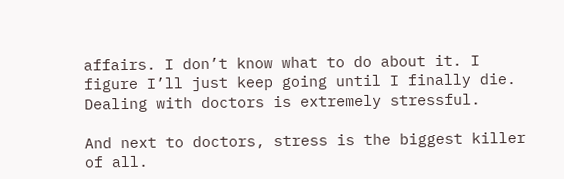affairs. I don’t know what to do about it. I figure I’ll just keep going until I finally die. Dealing with doctors is extremely stressful.

And next to doctors, stress is the biggest killer of all.